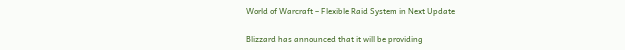World of Warcraft – Flexible Raid System in Next Update

Blizzard has announced that it will be providing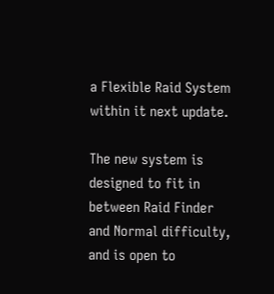a Flexible Raid System within it next update.

The new system is designed to fit in between Raid Finder and Normal difficulty, and is open to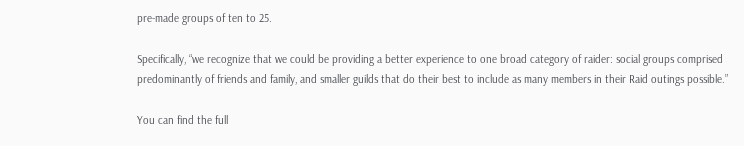pre-made groups of ten to 25.

Specifically, “we recognize that we could be providing a better experience to one broad category of raider: social groups comprised predominantly of friends and family, and smaller guilds that do their best to include as many members in their Raid outings possible.”

You can find the full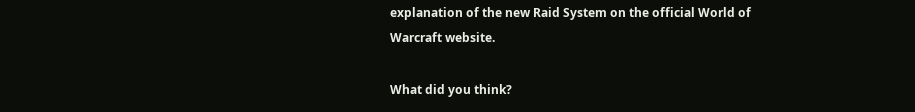explanation of the new Raid System on the official World of Warcraft website.

What did you think?